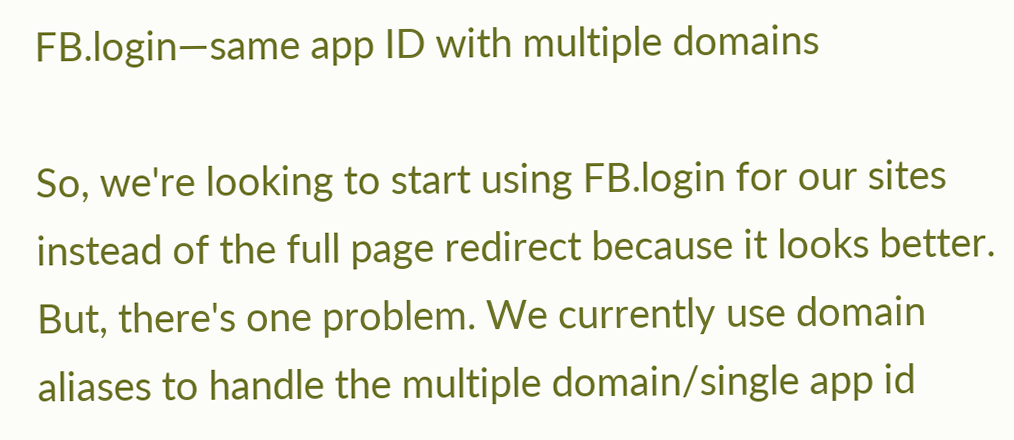FB.login—same app ID with multiple domains

So, we're looking to start using FB.login for our sites instead of the full page redirect because it looks better. But, there's one problem. We currently use domain aliases to handle the multiple domain/single app id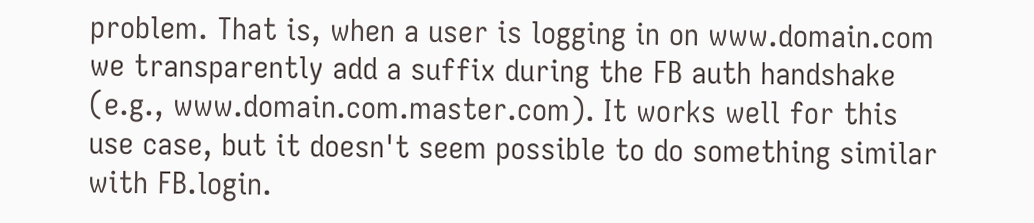problem. That is, when a user is logging in on www.domain.com we transparently add a suffix during the FB auth handshake (e.g., www.domain.com.master.com). It works well for this use case, but it doesn't seem possible to do something similar with FB.login.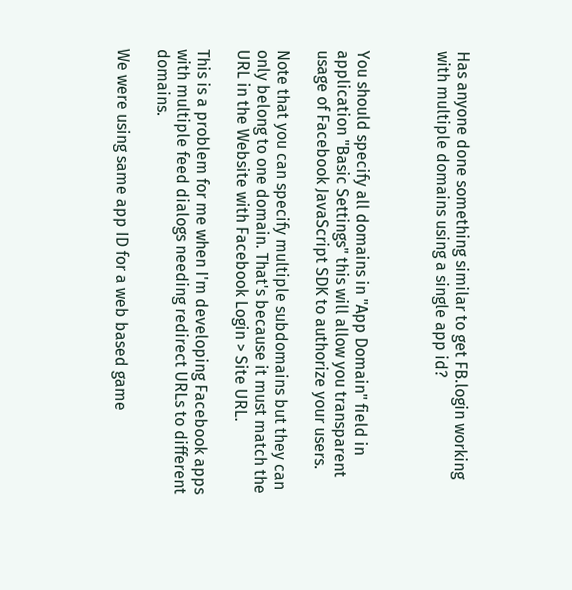Has anyone done something similar to get FB.login working with multiple domains using a single app id?



You should specify all domains in "App Domain" field in application "Basic Settings" this will allow you transparent usage of Facebook JavaScript SDK to authorize your users.

Note that you can specify multiple subdomains but they can only belong to one domain. That's because it must match the URL in the Website with Facebook Login > Site URL.

This is a problem for me when I'm developing Facebook apps with multiple feed dialogs needing redirect URLs to different domains.

We were using same app ID for a web based game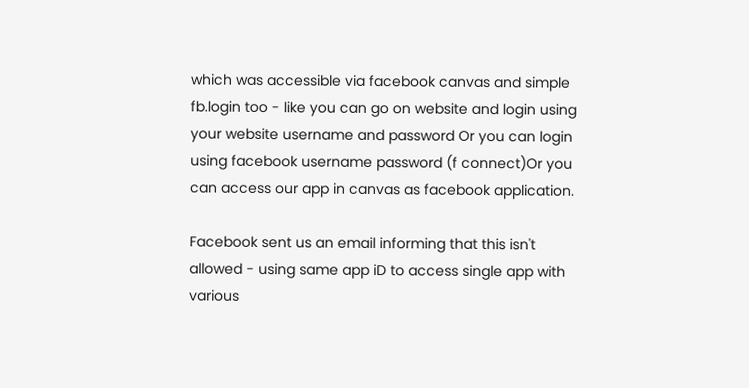which was accessible via facebook canvas and simple fb.login too - like you can go on website and login using your website username and password Or you can login using facebook username password (f connect)Or you can access our app in canvas as facebook application.

Facebook sent us an email informing that this isn't allowed - using same app iD to access single app with various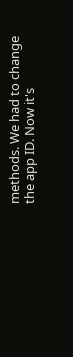methods. We had to change the app ID. Now it's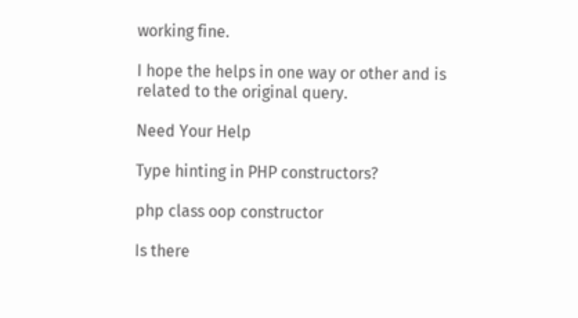working fine.

I hope the helps in one way or other and is related to the original query.

Need Your Help

Type hinting in PHP constructors?

php class oop constructor

Is there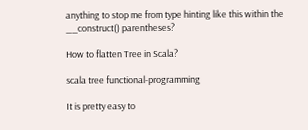anything to stop me from type hinting like this within the __construct() parentheses?

How to flatten Tree in Scala?

scala tree functional-programming

It is pretty easy to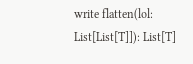write flatten(lol: List[List[T]]): List[T]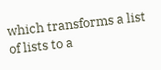which transforms a list of lists to a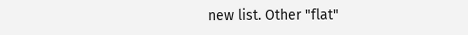new list. Other "flat"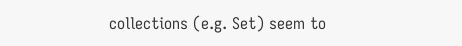collections (e.g. Set) seem to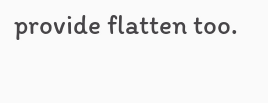provide flatten too.